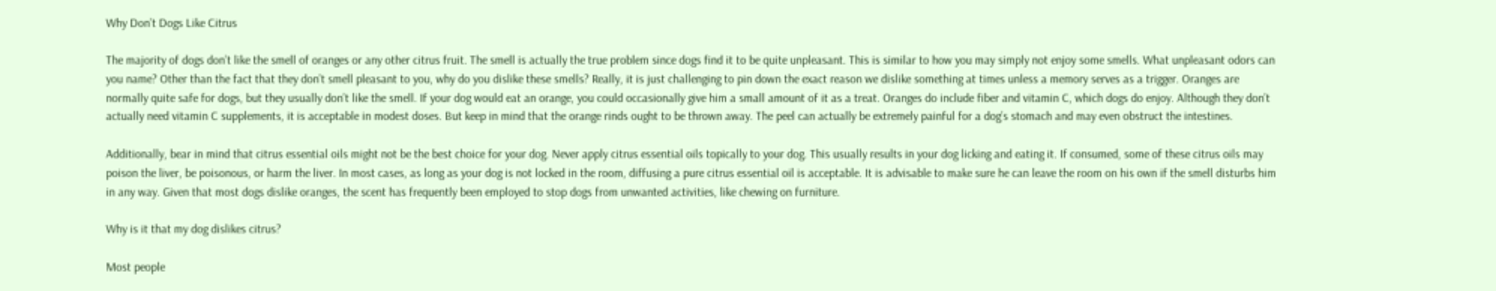Why Don’t Dogs Like Citrus

The majority of dogs don’t like the smell of oranges or any other citrus fruit. The smell is actually the true problem since dogs find it to be quite unpleasant. This is similar to how you may simply not enjoy some smells. What unpleasant odors can you name? Other than the fact that they don’t smell pleasant to you, why do you dislike these smells? Really, it is just challenging to pin down the exact reason we dislike something at times unless a memory serves as a trigger. Oranges are normally quite safe for dogs, but they usually don’t like the smell. If your dog would eat an orange, you could occasionally give him a small amount of it as a treat. Oranges do include fiber and vitamin C, which dogs do enjoy. Although they don’t actually need vitamin C supplements, it is acceptable in modest doses. But keep in mind that the orange rinds ought to be thrown away. The peel can actually be extremely painful for a dog’s stomach and may even obstruct the intestines.

Additionally, bear in mind that citrus essential oils might not be the best choice for your dog. Never apply citrus essential oils topically to your dog. This usually results in your dog licking and eating it. If consumed, some of these citrus oils may poison the liver, be poisonous, or harm the liver. In most cases, as long as your dog is not locked in the room, diffusing a pure citrus essential oil is acceptable. It is advisable to make sure he can leave the room on his own if the smell disturbs him in any way. Given that most dogs dislike oranges, the scent has frequently been employed to stop dogs from unwanted activities, like chewing on furniture.

Why is it that my dog dislikes citrus?

Most people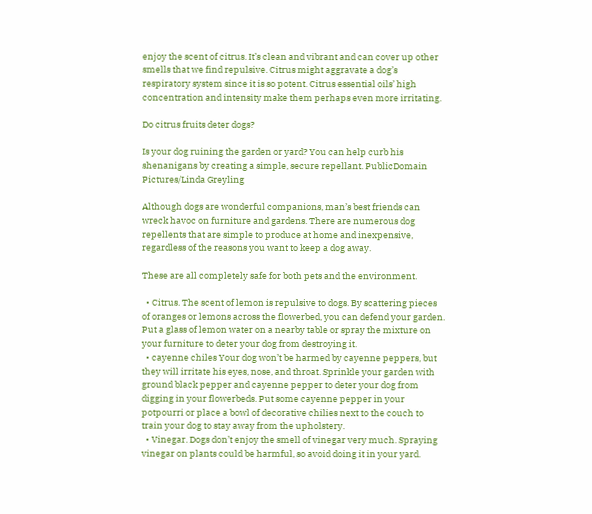enjoy the scent of citrus. It’s clean and vibrant and can cover up other smells that we find repulsive. Citrus might aggravate a dog’s respiratory system since it is so potent. Citrus essential oils’ high concentration and intensity make them perhaps even more irritating.

Do citrus fruits deter dogs?

Is your dog ruining the garden or yard? You can help curb his shenanigans by creating a simple, secure repellant. PublicDomain Pictures/Linda Greyling

Although dogs are wonderful companions, man’s best friends can wreck havoc on furniture and gardens. There are numerous dog repellents that are simple to produce at home and inexpensive, regardless of the reasons you want to keep a dog away.

These are all completely safe for both pets and the environment.

  • Citrus. The scent of lemon is repulsive to dogs. By scattering pieces of oranges or lemons across the flowerbed, you can defend your garden. Put a glass of lemon water on a nearby table or spray the mixture on your furniture to deter your dog from destroying it.
  • cayenne chiles Your dog won’t be harmed by cayenne peppers, but they will irritate his eyes, nose, and throat. Sprinkle your garden with ground black pepper and cayenne pepper to deter your dog from digging in your flowerbeds. Put some cayenne pepper in your potpourri or place a bowl of decorative chilies next to the couch to train your dog to stay away from the upholstery.
  • Vinegar. Dogs don’t enjoy the smell of vinegar very much. Spraying vinegar on plants could be harmful, so avoid doing it in your yard.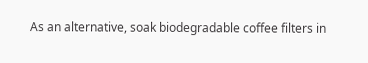As an alternative, soak biodegradable coffee filters in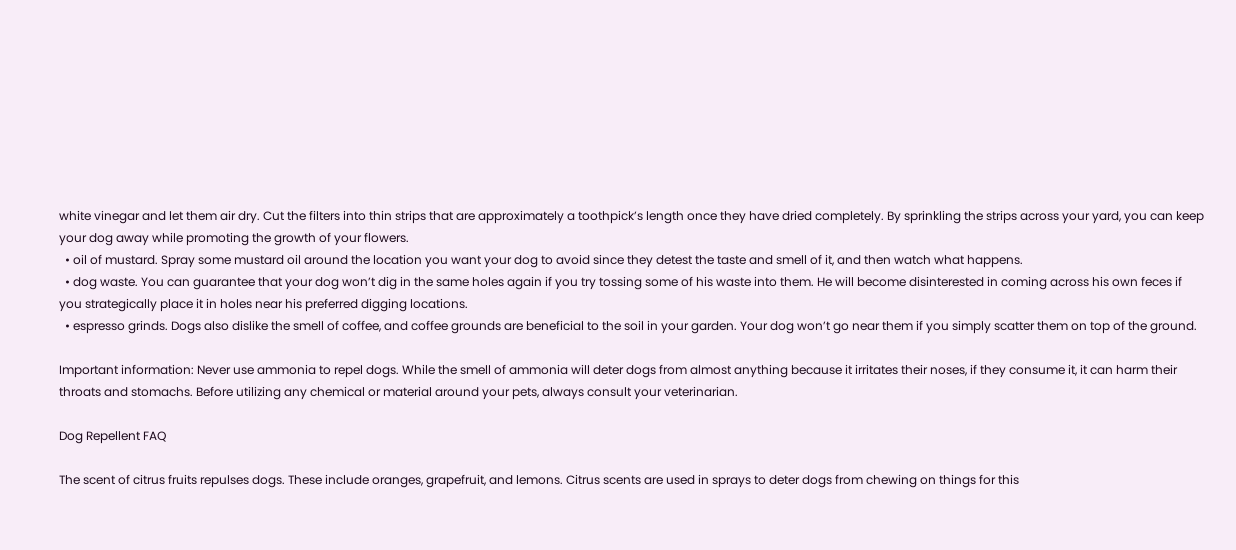white vinegar and let them air dry. Cut the filters into thin strips that are approximately a toothpick’s length once they have dried completely. By sprinkling the strips across your yard, you can keep your dog away while promoting the growth of your flowers.
  • oil of mustard. Spray some mustard oil around the location you want your dog to avoid since they detest the taste and smell of it, and then watch what happens.
  • dog waste. You can guarantee that your dog won’t dig in the same holes again if you try tossing some of his waste into them. He will become disinterested in coming across his own feces if you strategically place it in holes near his preferred digging locations.
  • espresso grinds. Dogs also dislike the smell of coffee, and coffee grounds are beneficial to the soil in your garden. Your dog won’t go near them if you simply scatter them on top of the ground.

Important information: Never use ammonia to repel dogs. While the smell of ammonia will deter dogs from almost anything because it irritates their noses, if they consume it, it can harm their throats and stomachs. Before utilizing any chemical or material around your pets, always consult your veterinarian.

Dog Repellent FAQ

The scent of citrus fruits repulses dogs. These include oranges, grapefruit, and lemons. Citrus scents are used in sprays to deter dogs from chewing on things for this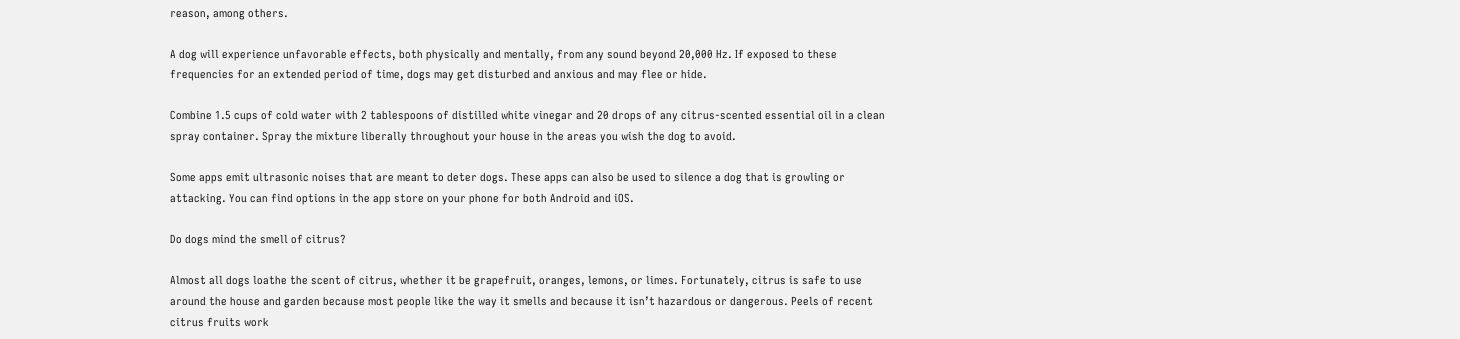reason, among others.

A dog will experience unfavorable effects, both physically and mentally, from any sound beyond 20,000 Hz. If exposed to these frequencies for an extended period of time, dogs may get disturbed and anxious and may flee or hide.

Combine 1.5 cups of cold water with 2 tablespoons of distilled white vinegar and 20 drops of any citrus-scented essential oil in a clean spray container. Spray the mixture liberally throughout your house in the areas you wish the dog to avoid.

Some apps emit ultrasonic noises that are meant to deter dogs. These apps can also be used to silence a dog that is growling or attacking. You can find options in the app store on your phone for both Android and iOS.

Do dogs mind the smell of citrus?

Almost all dogs loathe the scent of citrus, whether it be grapefruit, oranges, lemons, or limes. Fortunately, citrus is safe to use around the house and garden because most people like the way it smells and because it isn’t hazardous or dangerous. Peels of recent citrus fruits work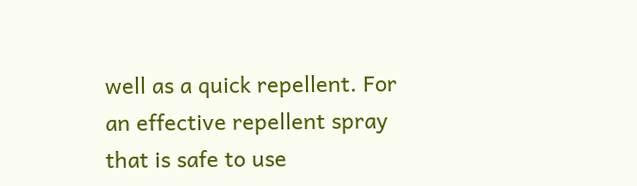well as a quick repellent. For an effective repellent spray that is safe to use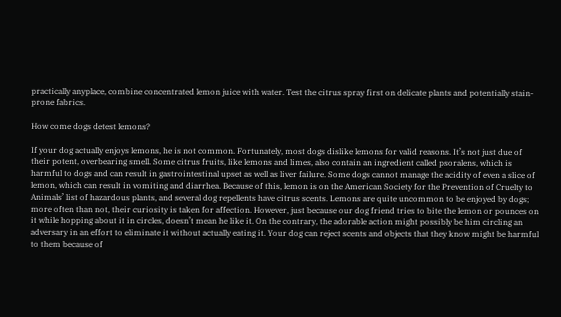practically anyplace, combine concentrated lemon juice with water. Test the citrus spray first on delicate plants and potentially stain-prone fabrics.

How come dogs detest lemons?

If your dog actually enjoys lemons, he is not common. Fortunately, most dogs dislike lemons for valid reasons. It’s not just due of their potent, overbearing smell. Some citrus fruits, like lemons and limes, also contain an ingredient called psoralens, which is harmful to dogs and can result in gastrointestinal upset as well as liver failure. Some dogs cannot manage the acidity of even a slice of lemon, which can result in vomiting and diarrhea. Because of this, lemon is on the American Society for the Prevention of Cruelty to Animals’ list of hazardous plants, and several dog repellents have citrus scents. Lemons are quite uncommon to be enjoyed by dogs; more often than not, their curiosity is taken for affection. However, just because our dog friend tries to bite the lemon or pounces on it while hopping about it in circles, doesn’t mean he like it. On the contrary, the adorable action might possibly be him circling an adversary in an effort to eliminate it without actually eating it. Your dog can reject scents and objects that they know might be harmful to them because of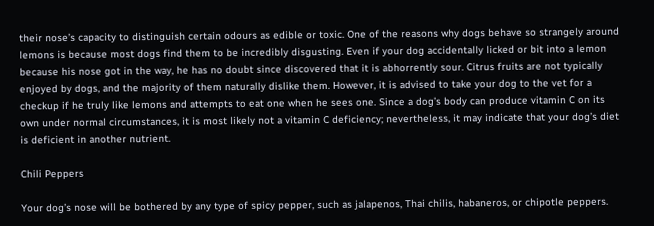their nose’s capacity to distinguish certain odours as edible or toxic. One of the reasons why dogs behave so strangely around lemons is because most dogs find them to be incredibly disgusting. Even if your dog accidentally licked or bit into a lemon because his nose got in the way, he has no doubt since discovered that it is abhorrently sour. Citrus fruits are not typically enjoyed by dogs, and the majority of them naturally dislike them. However, it is advised to take your dog to the vet for a checkup if he truly like lemons and attempts to eat one when he sees one. Since a dog’s body can produce vitamin C on its own under normal circumstances, it is most likely not a vitamin C deficiency; nevertheless, it may indicate that your dog’s diet is deficient in another nutrient.

Chili Peppers

Your dog’s nose will be bothered by any type of spicy pepper, such as jalapenos, Thai chilis, habaneros, or chipotle peppers.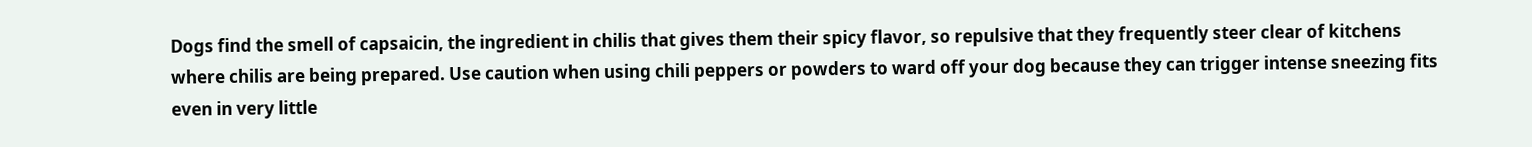Dogs find the smell of capsaicin, the ingredient in chilis that gives them their spicy flavor, so repulsive that they frequently steer clear of kitchens where chilis are being prepared. Use caution when using chili peppers or powders to ward off your dog because they can trigger intense sneezing fits even in very little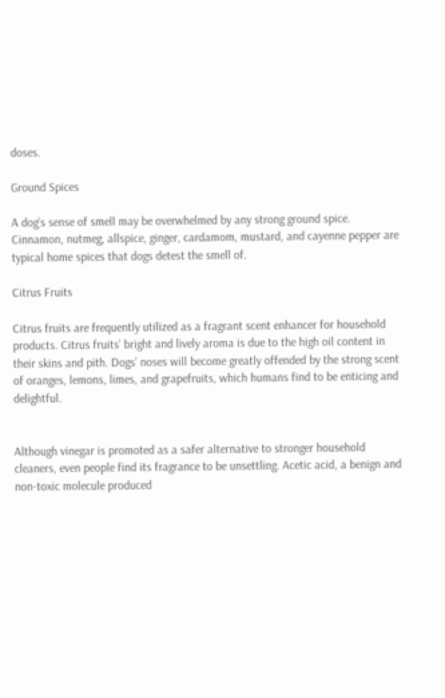doses.

Ground Spices

A dog’s sense of smell may be overwhelmed by any strong ground spice. Cinnamon, nutmeg, allspice, ginger, cardamom, mustard, and cayenne pepper are typical home spices that dogs detest the smell of.

Citrus Fruits

Citrus fruits are frequently utilized as a fragrant scent enhancer for household products. Citrus fruits’ bright and lively aroma is due to the high oil content in their skins and pith. Dogs’ noses will become greatly offended by the strong scent of oranges, lemons, limes, and grapefruits, which humans find to be enticing and delightful.


Although vinegar is promoted as a safer alternative to stronger household cleaners, even people find its fragrance to be unsettling. Acetic acid, a benign and non-toxic molecule produced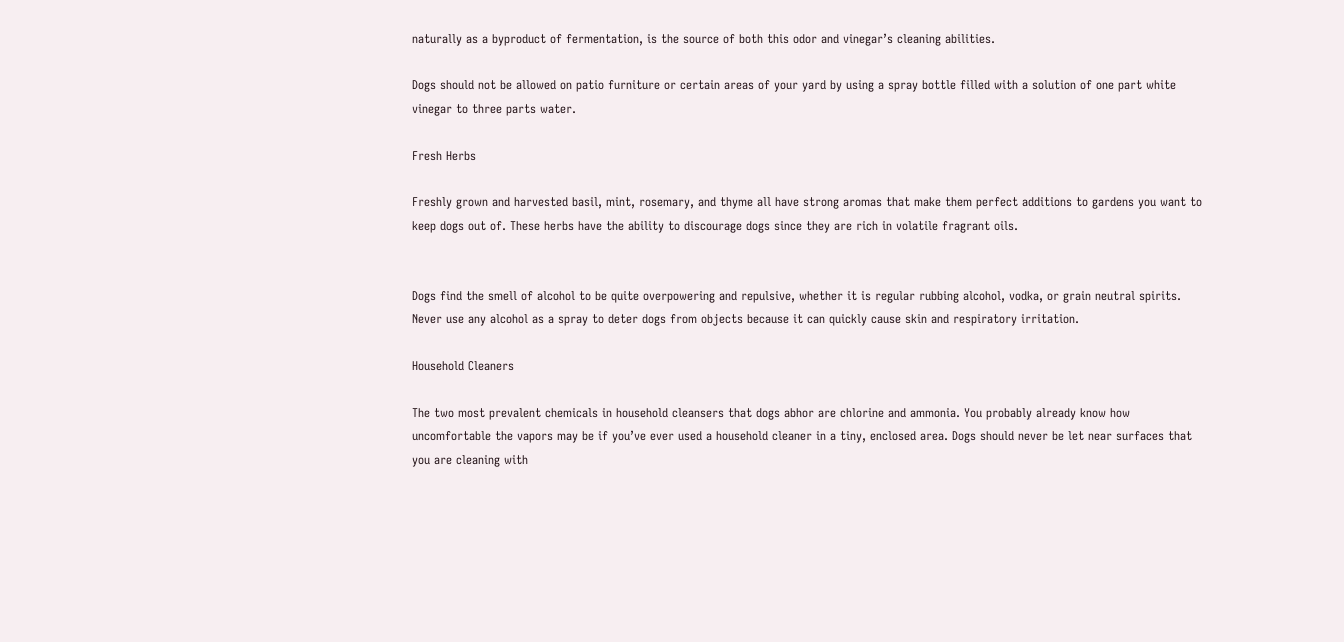naturally as a byproduct of fermentation, is the source of both this odor and vinegar’s cleaning abilities.

Dogs should not be allowed on patio furniture or certain areas of your yard by using a spray bottle filled with a solution of one part white vinegar to three parts water.

Fresh Herbs

Freshly grown and harvested basil, mint, rosemary, and thyme all have strong aromas that make them perfect additions to gardens you want to keep dogs out of. These herbs have the ability to discourage dogs since they are rich in volatile fragrant oils.


Dogs find the smell of alcohol to be quite overpowering and repulsive, whether it is regular rubbing alcohol, vodka, or grain neutral spirits. Never use any alcohol as a spray to deter dogs from objects because it can quickly cause skin and respiratory irritation.

Household Cleaners

The two most prevalent chemicals in household cleansers that dogs abhor are chlorine and ammonia. You probably already know how uncomfortable the vapors may be if you’ve ever used a household cleaner in a tiny, enclosed area. Dogs should never be let near surfaces that you are cleaning with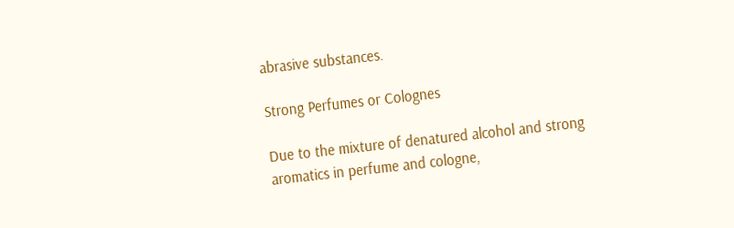abrasive substances.

Strong Perfumes or Colognes

Due to the mixture of denatured alcohol and strong aromatics in perfume and cologne,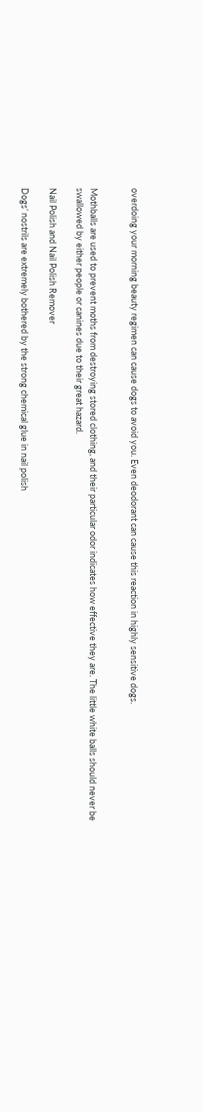overdoing your morning beauty regimen can cause dogs to avoid you. Even deodorant can cause this reaction in highly sensitive dogs.


Mothballs are used to prevent moths from destroying stored clothing, and their particular odor indicates how effective they are. The little white balls should never be swallowed by either people or canines due to their great hazard.

Nail Polish and Nail Polish Remover

Dogs’ nostrils are extremely bothered by the strong chemical glue in nail polish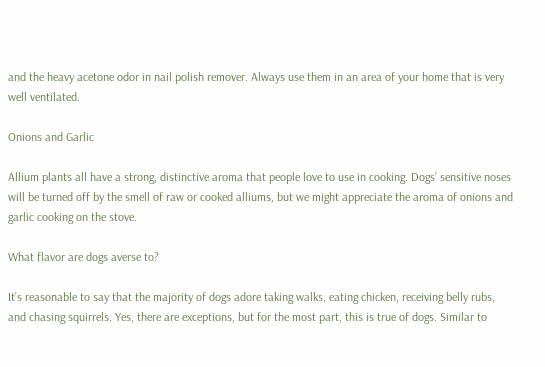and the heavy acetone odor in nail polish remover. Always use them in an area of your home that is very well ventilated.

Onions and Garlic

Allium plants all have a strong, distinctive aroma that people love to use in cooking. Dogs’ sensitive noses will be turned off by the smell of raw or cooked alliums, but we might appreciate the aroma of onions and garlic cooking on the stove.

What flavor are dogs averse to?

It’s reasonable to say that the majority of dogs adore taking walks, eating chicken, receiving belly rubs, and chasing squirrels. Yes, there are exceptions, but for the most part, this is true of dogs. Similar to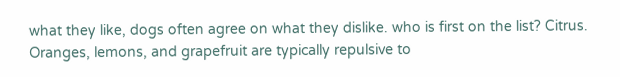what they like, dogs often agree on what they dislike. who is first on the list? Citrus. Oranges, lemons, and grapefruit are typically repulsive to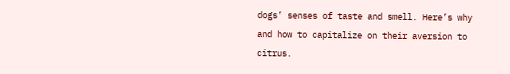dogs’ senses of taste and smell. Here’s why and how to capitalize on their aversion to citrus.